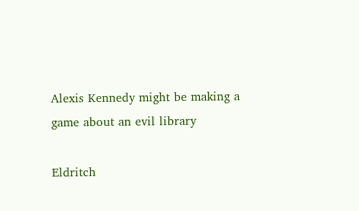Alexis Kennedy might be making a game about an evil library

Eldritch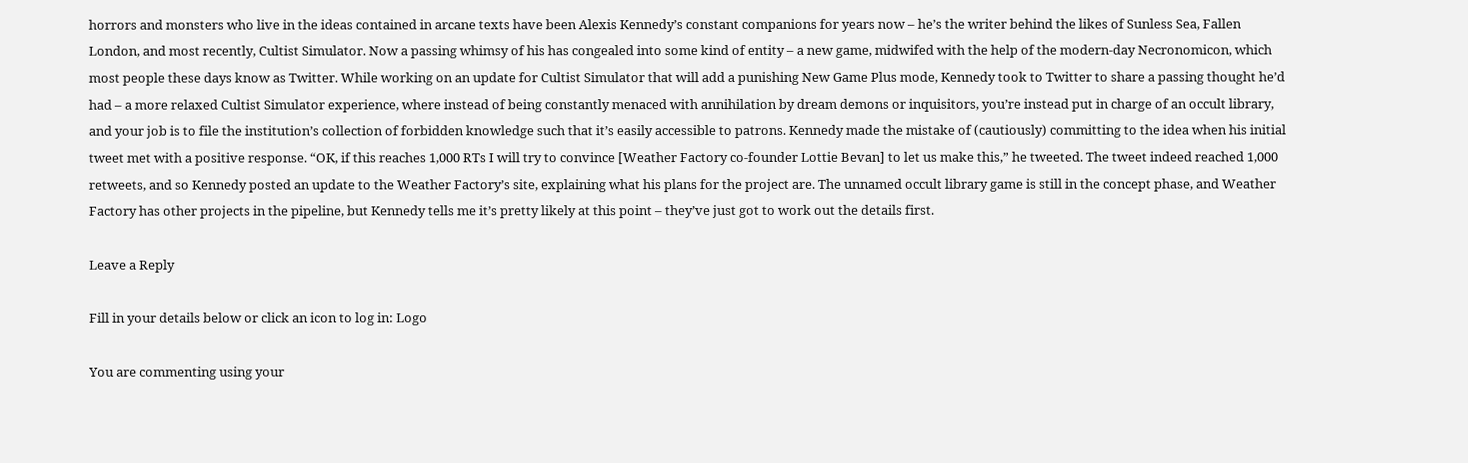horrors and monsters who live in the ideas contained in arcane texts have been Alexis Kennedy’s constant companions for years now – he’s the writer behind the likes of Sunless Sea, Fallen London, and most recently, Cultist Simulator. Now a passing whimsy of his has congealed into some kind of entity – a new game, midwifed with the help of the modern-day Necronomicon, which most people these days know as Twitter. While working on an update for Cultist Simulator that will add a punishing New Game Plus mode, Kennedy took to Twitter to share a passing thought he’d had – a more relaxed Cultist Simulator experience, where instead of being constantly menaced with annihilation by dream demons or inquisitors, you’re instead put in charge of an occult library, and your job is to file the institution’s collection of forbidden knowledge such that it’s easily accessible to patrons. Kennedy made the mistake of (cautiously) committing to the idea when his initial tweet met with a positive response. “OK, if this reaches 1,000 RTs I will try to convince [Weather Factory co-founder Lottie Bevan] to let us make this,” he tweeted. The tweet indeed reached 1,000 retweets, and so Kennedy posted an update to the Weather Factory’s site, explaining what his plans for the project are. The unnamed occult library game is still in the concept phase, and Weather Factory has other projects in the pipeline, but Kennedy tells me it’s pretty likely at this point – they’ve just got to work out the details first.

Leave a Reply

Fill in your details below or click an icon to log in: Logo

You are commenting using your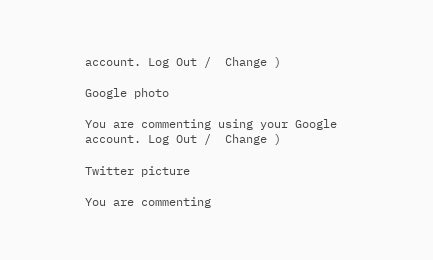account. Log Out /  Change )

Google photo

You are commenting using your Google account. Log Out /  Change )

Twitter picture

You are commenting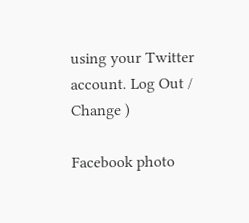using your Twitter account. Log Out /  Change )

Facebook photo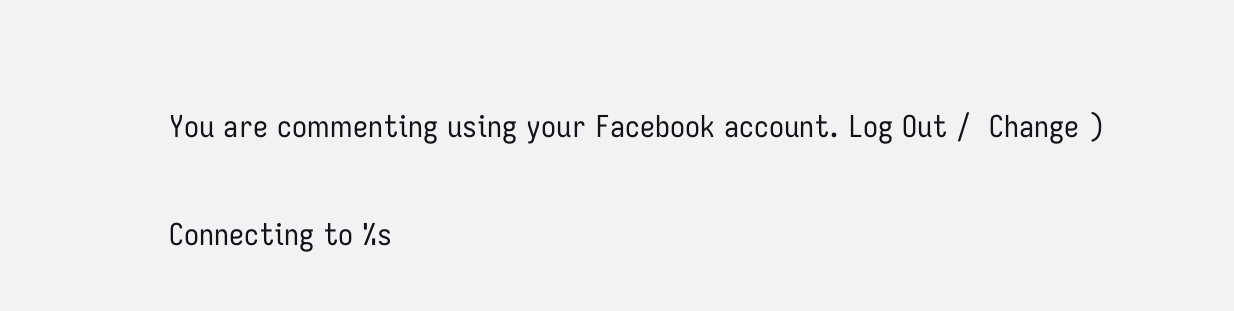You are commenting using your Facebook account. Log Out /  Change )

Connecting to %s